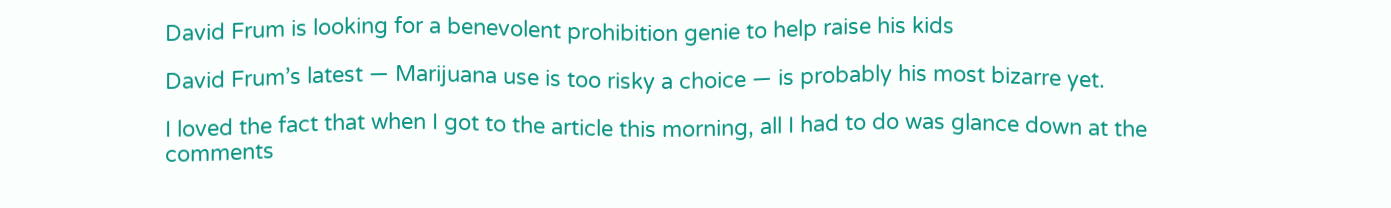David Frum is looking for a benevolent prohibition genie to help raise his kids

David Frum’s latest — Marijuana use is too risky a choice — is probably his most bizarre yet.

I loved the fact that when I got to the article this morning, all I had to do was glance down at the comments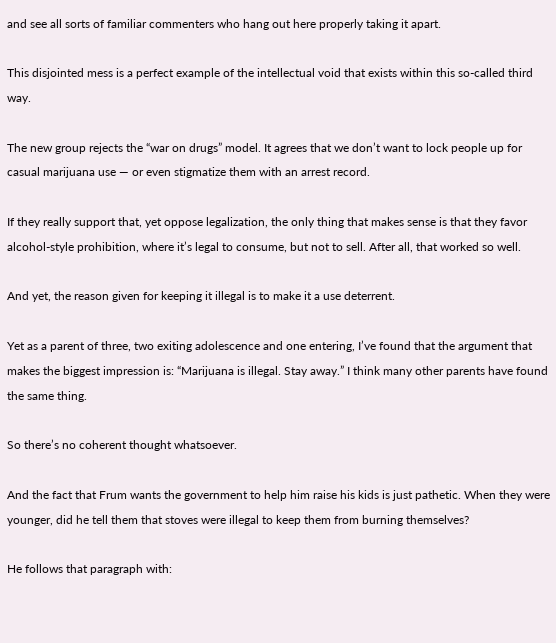and see all sorts of familiar commenters who hang out here properly taking it apart.

This disjointed mess is a perfect example of the intellectual void that exists within this so-called third way.

The new group rejects the “war on drugs” model. It agrees that we don’t want to lock people up for casual marijuana use — or even stigmatize them with an arrest record.

If they really support that, yet oppose legalization, the only thing that makes sense is that they favor alcohol-style prohibition, where it’s legal to consume, but not to sell. After all, that worked so well.

And yet, the reason given for keeping it illegal is to make it a use deterrent.

Yet as a parent of three, two exiting adolescence and one entering, I’ve found that the argument that makes the biggest impression is: “Marijuana is illegal. Stay away.” I think many other parents have found the same thing.

So there’s no coherent thought whatsoever.

And the fact that Frum wants the government to help him raise his kids is just pathetic. When they were younger, did he tell them that stoves were illegal to keep them from burning themselves?

He follows that paragraph with: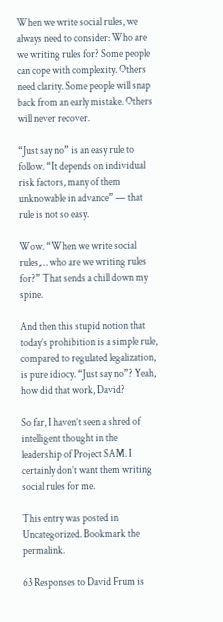When we write social rules, we always need to consider: Who are we writing rules for? Some people can cope with complexity. Others need clarity. Some people will snap back from an early mistake. Others will never recover.

“Just say no” is an easy rule to follow. “It depends on individual risk factors, many of them unknowable in advance” — that rule is not so easy.

Wow. “When we write social rules,… who are we writing rules for?” That sends a chill down my spine.

And then this stupid notion that today’s prohibition is a simple rule, compared to regulated legalization, is pure idiocy. “Just say no”? Yeah, how did that work, David?

So far, I haven’t seen a shred of intelligent thought in the leadership of Project SAM. I certainly don’t want them writing social rules for me.

This entry was posted in Uncategorized. Bookmark the permalink.

63 Responses to David Frum is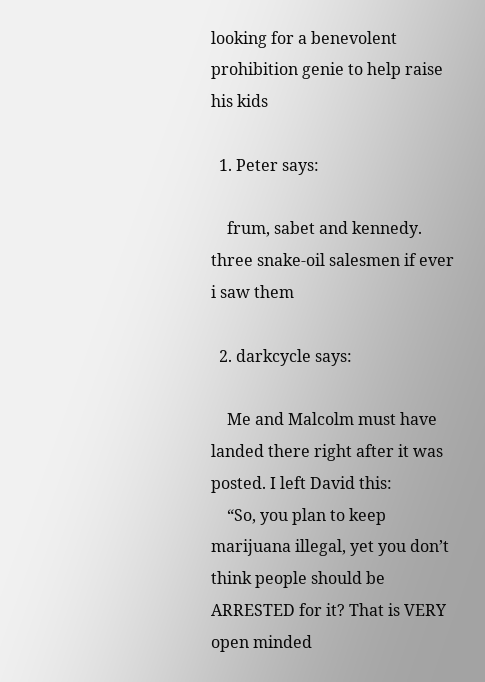looking for a benevolent prohibition genie to help raise his kids

  1. Peter says:

    frum, sabet and kennedy. three snake-oil salesmen if ever i saw them

  2. darkcycle says:

    Me and Malcolm must have landed there right after it was posted. I left David this:
    “So, you plan to keep marijuana illegal, yet you don’t think people should be ARRESTED for it? That is VERY open minded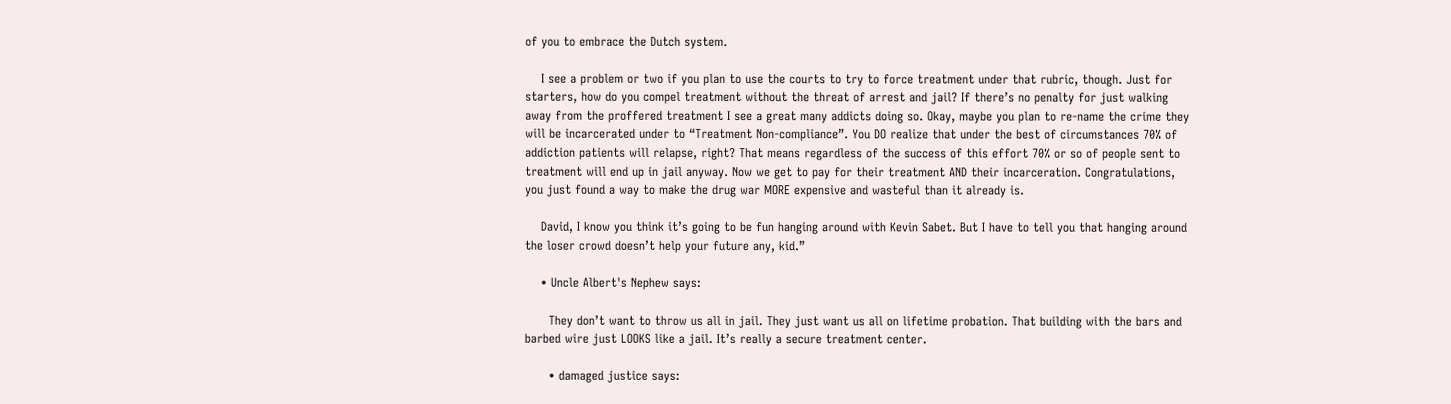of you to embrace the Dutch system.

    I see a problem or two if you plan to use the courts to try to force treatment under that rubric, though. Just for starters, how do you compel treatment without the threat of arrest and jail? If there’s no penalty for just walking away from the proffered treatment I see a great many addicts doing so. Okay, maybe you plan to re-name the crime they will be incarcerated under to “Treatment Non-compliance”. You DO realize that under the best of circumstances 70% of addiction patients will relapse, right? That means regardless of the success of this effort 70% or so of people sent to treatment will end up in jail anyway. Now we get to pay for their treatment AND their incarceration. Congratulations, you just found a way to make the drug war MORE expensive and wasteful than it already is.

    David, I know you think it’s going to be fun hanging around with Kevin Sabet. But I have to tell you that hanging around the loser crowd doesn’t help your future any, kid.”

    • Uncle Albert's Nephew says:

      They don’t want to throw us all in jail. They just want us all on lifetime probation. That building with the bars and barbed wire just LOOKS like a jail. It’s really a secure treatment center.

      • damaged justice says: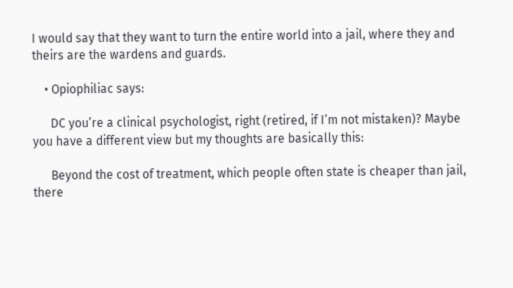I would say that they want to turn the entire world into a jail, where they and theirs are the wardens and guards.

    • Opiophiliac says:

      DC you’re a clinical psychologist, right (retired, if I’m not mistaken)? Maybe you have a different view but my thoughts are basically this:

      Beyond the cost of treatment, which people often state is cheaper than jail, there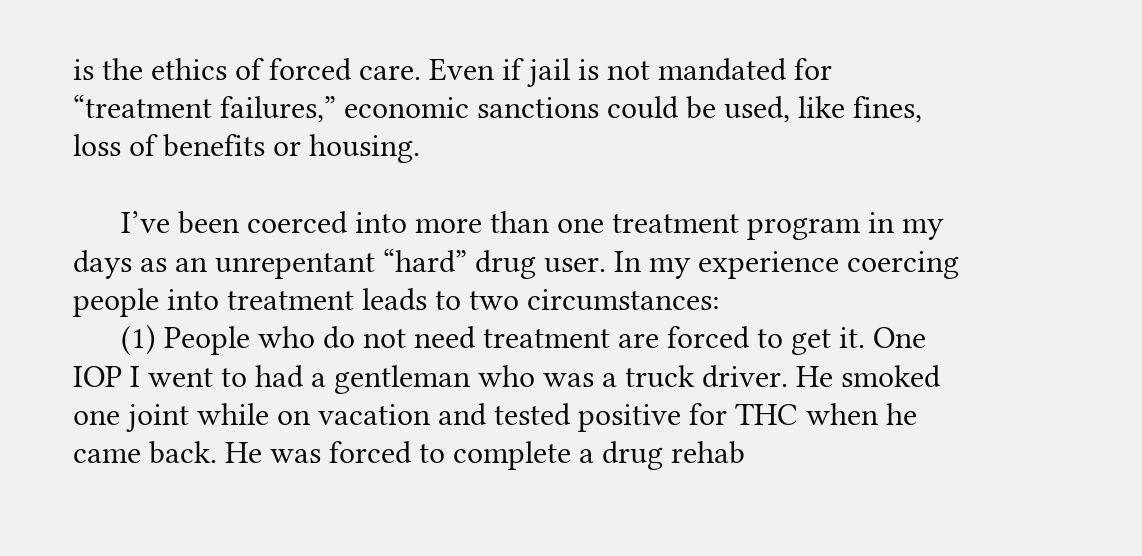is the ethics of forced care. Even if jail is not mandated for “treatment failures,” economic sanctions could be used, like fines, loss of benefits or housing.

      I’ve been coerced into more than one treatment program in my days as an unrepentant “hard” drug user. In my experience coercing people into treatment leads to two circumstances:
      (1) People who do not need treatment are forced to get it. One IOP I went to had a gentleman who was a truck driver. He smoked one joint while on vacation and tested positive for THC when he came back. He was forced to complete a drug rehab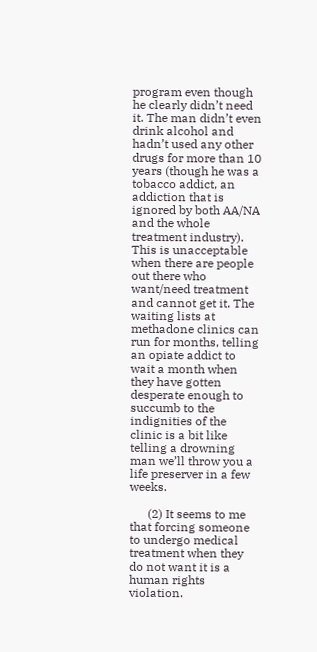program even though he clearly didn’t need it. The man didn’t even drink alcohol and hadn’t used any other drugs for more than 10 years (though he was a tobacco addict, an addiction that is ignored by both AA/NA and the whole treatment industry). This is unacceptable when there are people out there who want/need treatment and cannot get it. The waiting lists at methadone clinics can run for months, telling an opiate addict to wait a month when they have gotten desperate enough to succumb to the indignities of the clinic is a bit like telling a drowning man we’ll throw you a life preserver in a few weeks.

      (2) It seems to me that forcing someone to undergo medical treatment when they do not want it is a human rights violation.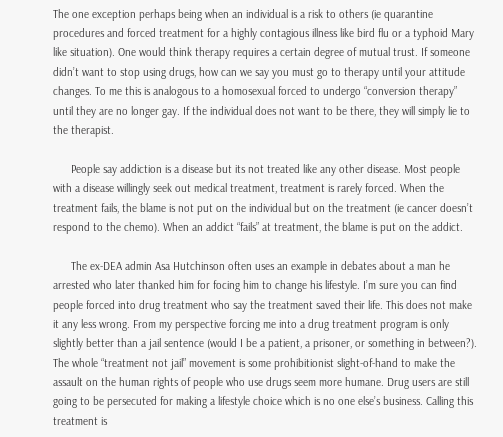The one exception perhaps being when an individual is a risk to others (ie quarantine procedures and forced treatment for a highly contagious illness like bird flu or a typhoid Mary like situation). One would think therapy requires a certain degree of mutual trust. If someone didn’t want to stop using drugs, how can we say you must go to therapy until your attitude changes. To me this is analogous to a homosexual forced to undergo “conversion therapy” until they are no longer gay. If the individual does not want to be there, they will simply lie to the therapist.

      People say addiction is a disease but its not treated like any other disease. Most people with a disease willingly seek out medical treatment, treatment is rarely forced. When the treatment fails, the blame is not put on the individual but on the treatment (ie cancer doesn’t respond to the chemo). When an addict “fails” at treatment, the blame is put on the addict.

      The ex-DEA admin Asa Hutchinson often uses an example in debates about a man he arrested who later thanked him for focing him to change his lifestyle. I’m sure you can find people forced into drug treatment who say the treatment saved their life. This does not make it any less wrong. From my perspective forcing me into a drug treatment program is only slightly better than a jail sentence (would I be a patient, a prisoner, or something in between?). The whole “treatment not jail” movement is some prohibitionist slight-of-hand to make the assault on the human rights of people who use drugs seem more humane. Drug users are still going to be persecuted for making a lifestyle choice which is no one else’s business. Calling this treatment is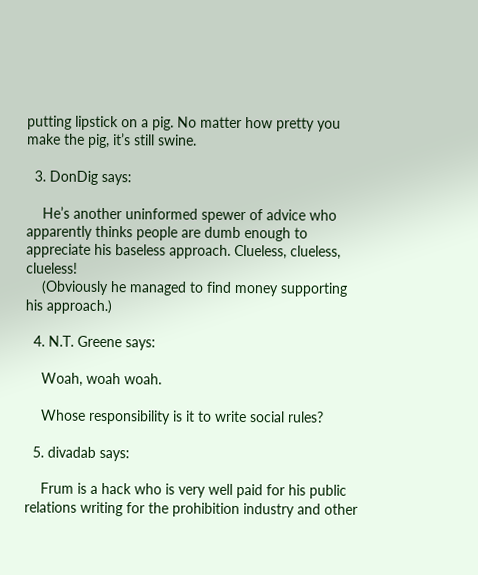putting lipstick on a pig. No matter how pretty you make the pig, it’s still swine.

  3. DonDig says:

    He’s another uninformed spewer of advice who apparently thinks people are dumb enough to appreciate his baseless approach. Clueless, clueless, clueless!
    (Obviously he managed to find money supporting his approach.)

  4. N.T. Greene says:

    Woah, woah woah.

    Whose responsibility is it to write social rules?

  5. divadab says:

    Frum is a hack who is very well paid for his public relations writing for the prohibition industry and other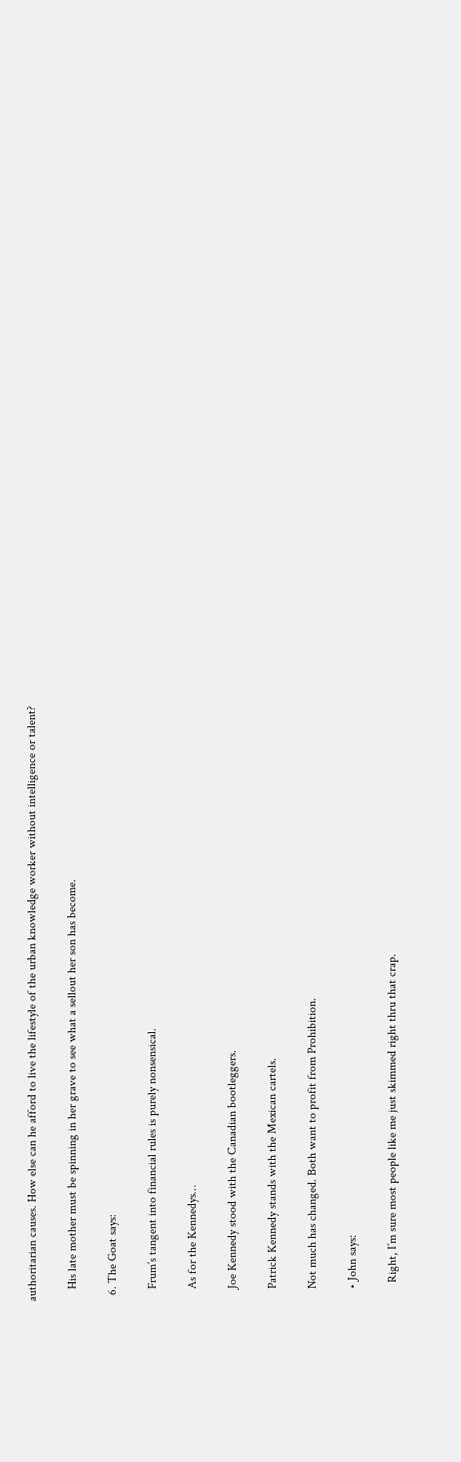authoritarian causes. How else can he afford to live the lifestyle of the urban knowledge worker without intelligence or talent?

    His late mother must be spinning in her grave to see what a sellout her son has become.

  6. The Goat says:

    Frum’s tangent into financial rules is purely nonsensical.

    As for the Kennedys…

    Joe Kennedy stood with the Canadian bootleggers.

    Patrick Kennedy stands with the Mexican cartels.

    Not much has changed. Both want to profit from Prohibition.

    • John says:

      Right, I’m sure most people like me just skimmed right thru that crap.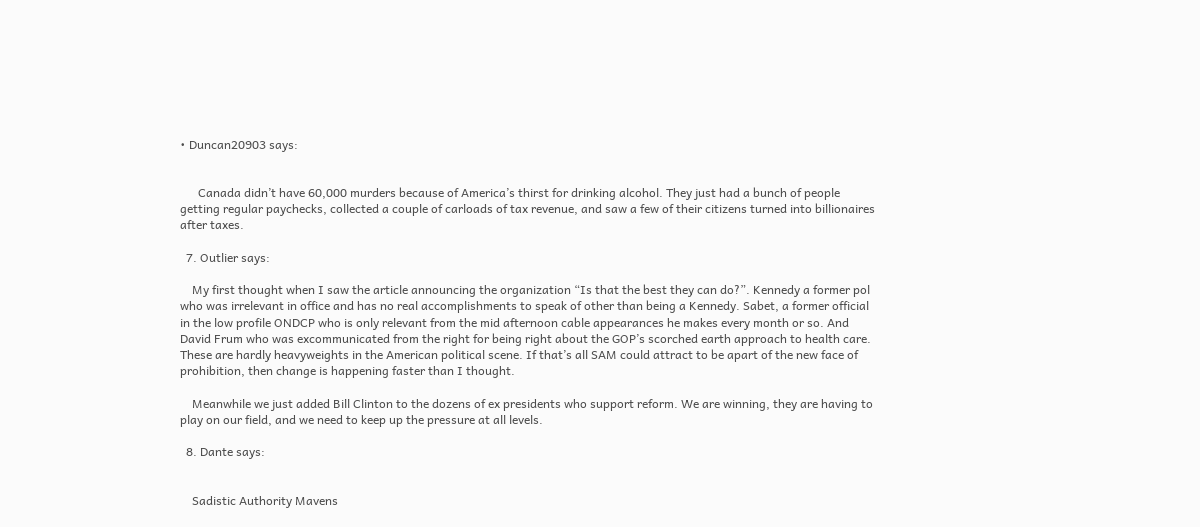• Duncan20903 says:


      Canada didn’t have 60,000 murders because of America’s thirst for drinking alcohol. They just had a bunch of people getting regular paychecks, collected a couple of carloads of tax revenue, and saw a few of their citizens turned into billionaires after taxes.

  7. Outlier says:

    My first thought when I saw the article announcing the organization “Is that the best they can do?”. Kennedy a former pol who was irrelevant in office and has no real accomplishments to speak of other than being a Kennedy. Sabet, a former official in the low profile ONDCP who is only relevant from the mid afternoon cable appearances he makes every month or so. And David Frum who was excommunicated from the right for being right about the GOP’s scorched earth approach to health care. These are hardly heavyweights in the American political scene. If that’s all SAM could attract to be apart of the new face of prohibition, then change is happening faster than I thought.

    Meanwhile we just added Bill Clinton to the dozens of ex presidents who support reform. We are winning, they are having to play on our field, and we need to keep up the pressure at all levels.

  8. Dante says:


    Sadistic Authority Mavens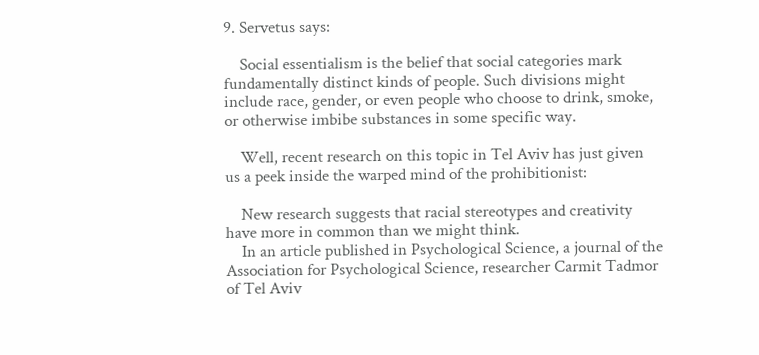9. Servetus says:

    Social essentialism is the belief that social categories mark fundamentally distinct kinds of people. Such divisions might include race, gender, or even people who choose to drink, smoke, or otherwise imbibe substances in some specific way.

    Well, recent research on this topic in Tel Aviv has just given us a peek inside the warped mind of the prohibitionist:

    New research suggests that racial stereotypes and creativity have more in common than we might think.
    In an article published in Psychological Science, a journal of the Association for Psychological Science, researcher Carmit Tadmor of Tel Aviv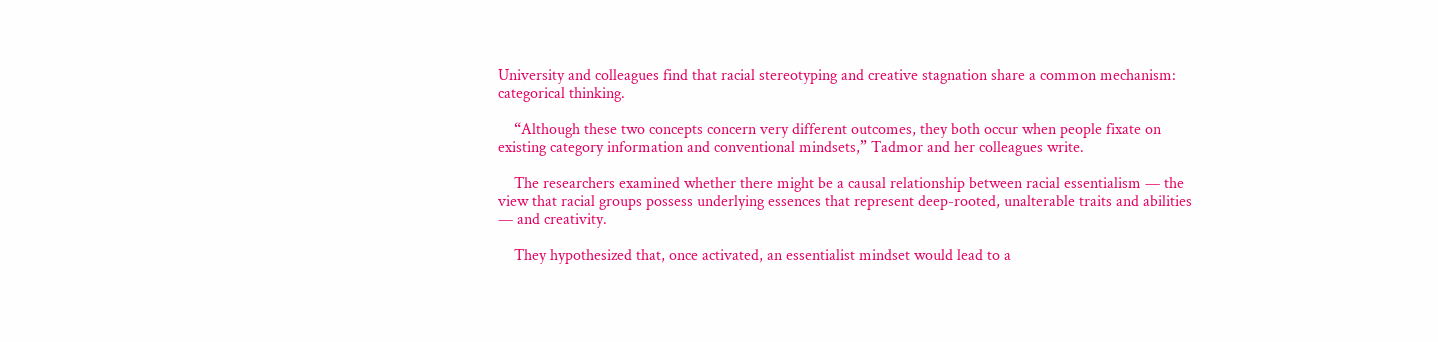University and colleagues find that racial stereotyping and creative stagnation share a common mechanism: categorical thinking.

    “Although these two concepts concern very different outcomes, they both occur when people fixate on existing category information and conventional mindsets,” Tadmor and her colleagues write.

    The researchers examined whether there might be a causal relationship between racial essentialism — the view that racial groups possess underlying essences that represent deep-rooted, unalterable traits and abilities — and creativity.

    They hypothesized that, once activated, an essentialist mindset would lead to a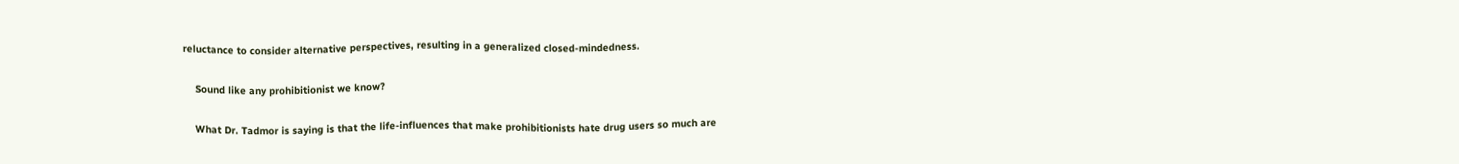reluctance to consider alternative perspectives, resulting in a generalized closed-mindedness.

    Sound like any prohibitionist we know?

    What Dr. Tadmor is saying is that the life-influences that make prohibitionists hate drug users so much are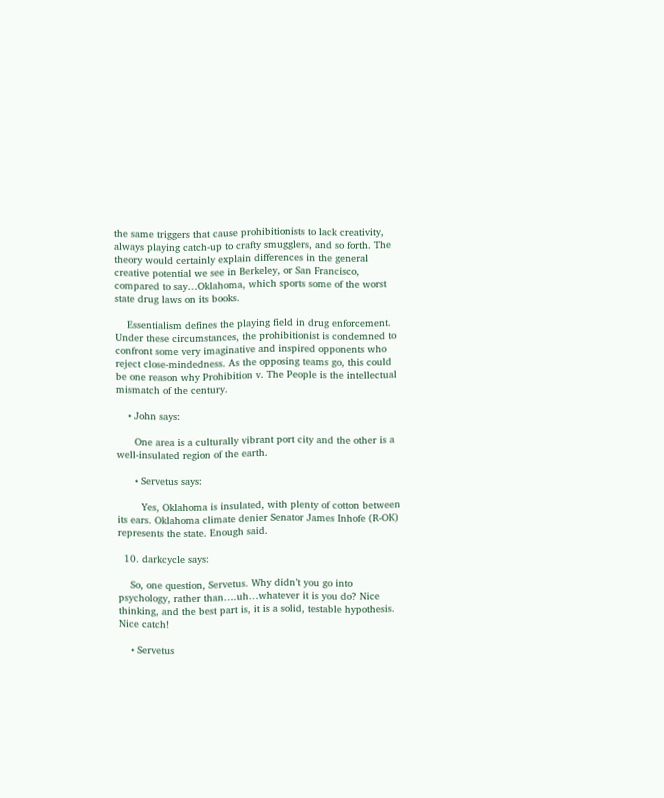the same triggers that cause prohibitionists to lack creativity, always playing catch-up to crafty smugglers, and so forth. The theory would certainly explain differences in the general creative potential we see in Berkeley, or San Francisco, compared to say…Oklahoma, which sports some of the worst state drug laws on its books.

    Essentialism defines the playing field in drug enforcement. Under these circumstances, the prohibitionist is condemned to confront some very imaginative and inspired opponents who reject close-mindedness. As the opposing teams go, this could be one reason why Prohibition v. The People is the intellectual mismatch of the century.

    • John says:

      One area is a culturally vibrant port city and the other is a well-insulated region of the earth.

      • Servetus says:

        Yes, Oklahoma is insulated, with plenty of cotton between its ears. Oklahoma climate denier Senator James Inhofe (R-OK) represents the state. Enough said.

  10. darkcycle says:

    So, one question, Servetus. Why didn’t you go into psychology, rather than….uh…whatever it is you do? Nice thinking, and the best part is, it is a solid, testable hypothesis. Nice catch!

    • Servetus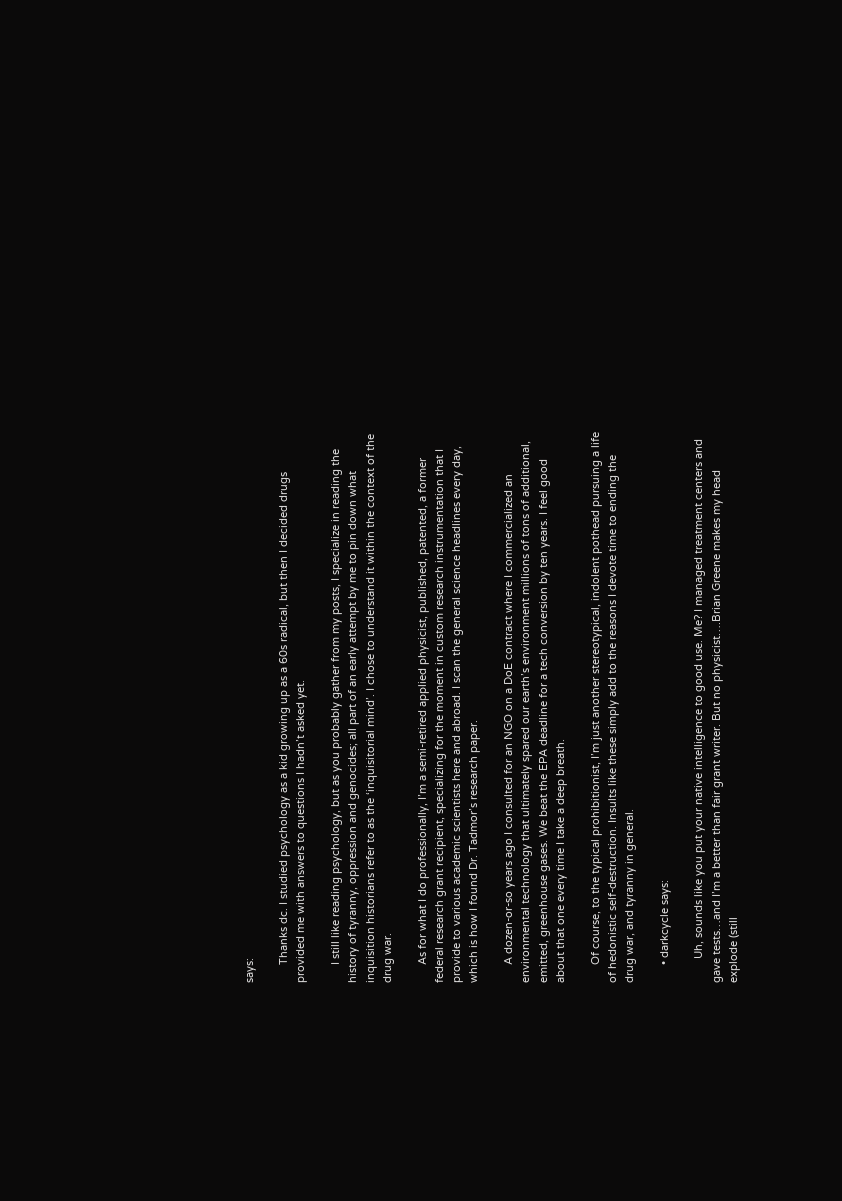says:

      Thanks dc. I studied psychology as a kid growing up as a 60s radical, but then I decided drugs provided me with answers to questions I hadn’t asked yet.

      I still like reading psychology, but as you probably gather from my posts, I specialize in reading the history of tyranny, oppression and genocides; all part of an early attempt by me to pin down what inquisition historians refer to as the ‘inquisitorial mind’. I chose to understand it within the context of the drug war.

      As for what I do professionally, I’m a semi-retired applied physicist, published, patented, a former federal research grant recipient, specializing for the moment in custom research instrumentation that I provide to various academic scientists here and abroad. I scan the general science headlines every day, which is how I found Dr. Tadmor’s research paper.

      A dozen-or-so years ago I consulted for an NGO on a DoE contract where I commercialized an environmental technology that ultimately spared our earth’s environment millions of tons of additional, emitted, greenhouse gases. We beat the EPA deadline for a tech conversion by ten years. I feel good about that one every time I take a deep breath.

      Of course, to the typical prohibitionist, I’m just another stereotypical, indolent pothead pursuing a life of hedonistic self-destruction. Insults like these simply add to the reasons I devote time to ending the drug war, and tyranny in general.

      • darkcycle says:

        Uh, sounds like you put your native intelligence to good use. Me? I managed treatment centers and gave tests…and I’m a better than fair grant writer. But no physicist….Brian Greene makes my head explode (still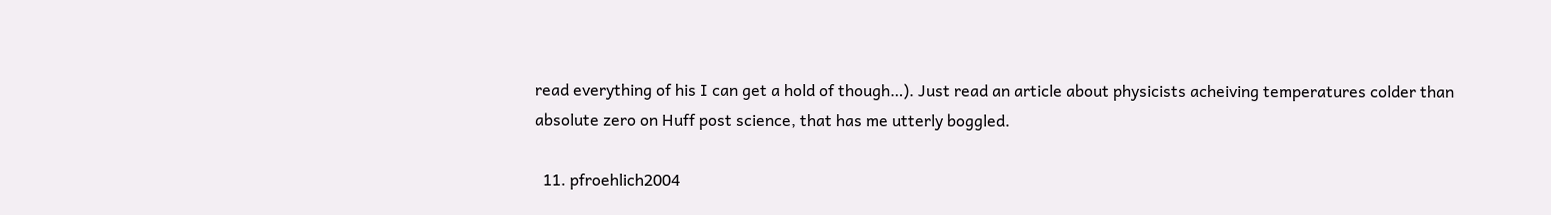read everything of his I can get a hold of though…). Just read an article about physicists acheiving temperatures colder than absolute zero on Huff post science, that has me utterly boggled.

  11. pfroehlich2004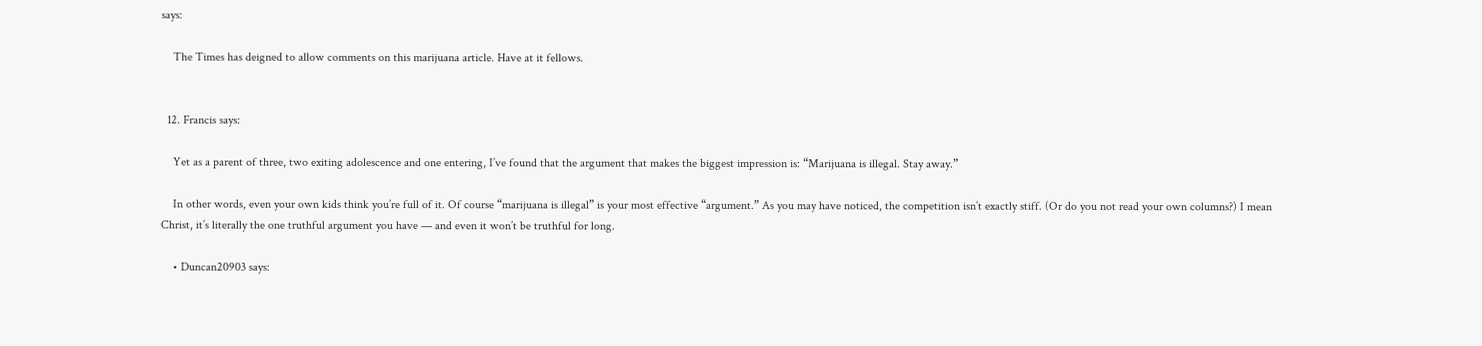says:

    The Times has deigned to allow comments on this marijuana article. Have at it fellows.


  12. Francis says:

    Yet as a parent of three, two exiting adolescence and one entering, I’ve found that the argument that makes the biggest impression is: “Marijuana is illegal. Stay away.”

    In other words, even your own kids think you’re full of it. Of course “marijuana is illegal” is your most effective “argument.” As you may have noticed, the competition isn’t exactly stiff. (Or do you not read your own columns?) I mean Christ, it’s literally the one truthful argument you have — and even it won’t be truthful for long.

    • Duncan20903 says: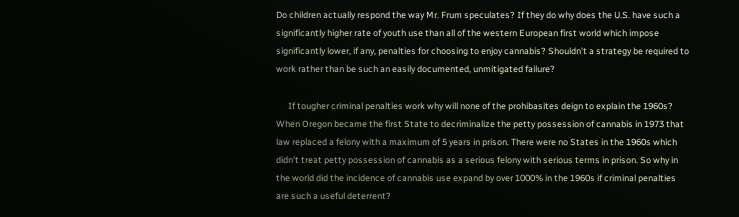Do children actually respond the way Mr. Frum speculates? If they do why does the U.S. have such a significantly higher rate of youth use than all of the western European first world which impose significantly lower, if any, penalties for choosing to enjoy cannabis? Shouldn’t a strategy be required to work rather than be such an easily documented, unmitigated failure?

      If tougher criminal penalties work why will none of the prohibasites deign to explain the 1960s? When Oregon became the first State to decriminalize the petty possession of cannabis in 1973 that law replaced a felony with a maximum of 5 years in prison. There were no States in the 1960s which didn’t treat petty possession of cannabis as a serious felony with serious terms in prison. So why in the world did the incidence of cannabis use expand by over 1000% in the 1960s if criminal penalties are such a useful deterrent?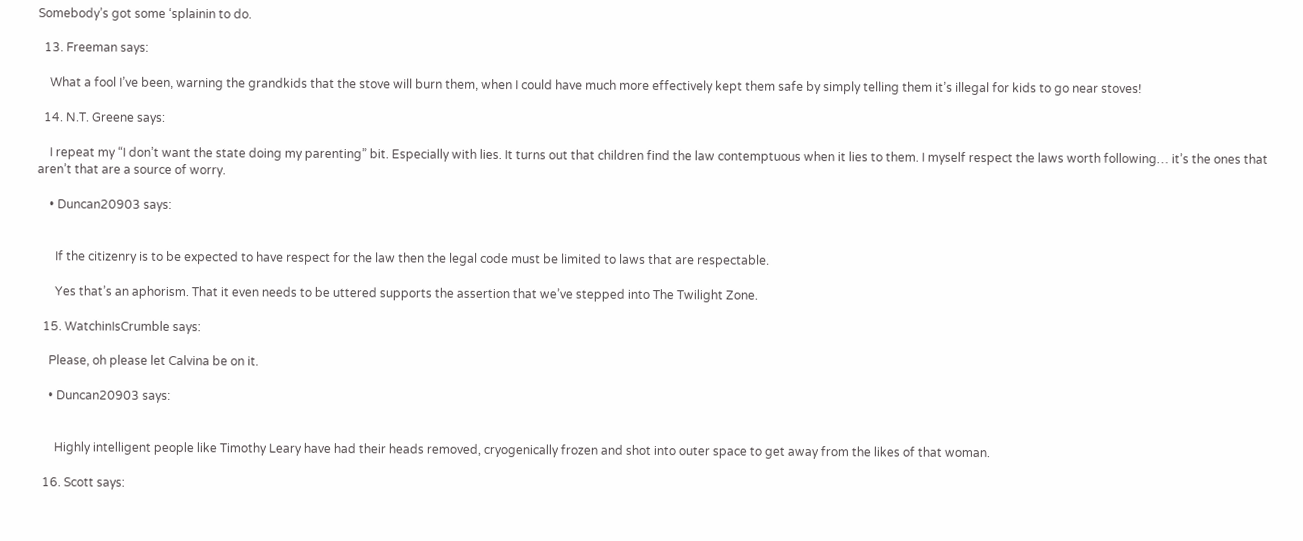Somebody’s got some ‘splainin to do.

  13. Freeman says:

    What a fool I’ve been, warning the grandkids that the stove will burn them, when I could have much more effectively kept them safe by simply telling them it’s illegal for kids to go near stoves!

  14. N.T. Greene says:

    I repeat my “I don’t want the state doing my parenting” bit. Especially with lies. It turns out that children find the law contemptuous when it lies to them. I myself respect the laws worth following… it’s the ones that aren’t that are a source of worry.

    • Duncan20903 says:


      If the citizenry is to be expected to have respect for the law then the legal code must be limited to laws that are respectable.

      Yes that’s an aphorism. That it even needs to be uttered supports the assertion that we’ve stepped into The Twilight Zone.

  15. WatchinIsCrumble says:

    Please, oh please let Calvina be on it.

    • Duncan20903 says:


      Highly intelligent people like Timothy Leary have had their heads removed, cryogenically frozen and shot into outer space to get away from the likes of that woman.

  16. Scott says: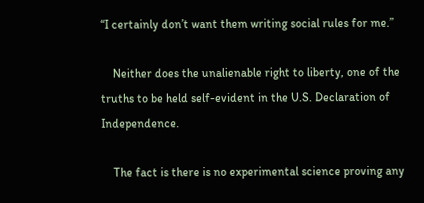“I certainly don’t want them writing social rules for me.”

    Neither does the unalienable right to liberty, one of the truths to be held self-evident in the U.S. Declaration of Independence.

    The fact is there is no experimental science proving any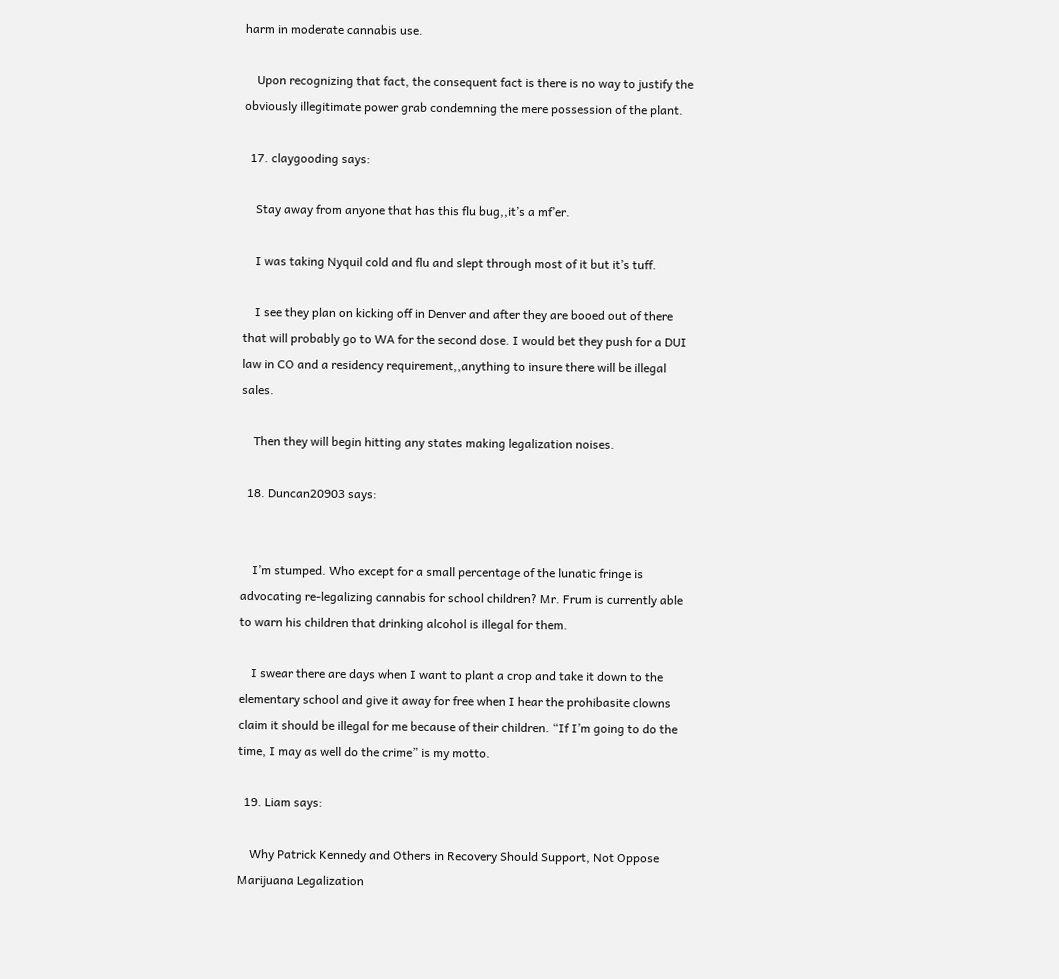harm in moderate cannabis use.

    Upon recognizing that fact, the consequent fact is there is no way to justify the obviously illegitimate power grab condemning the mere possession of the plant.

  17. claygooding says:

    Stay away from anyone that has this flu bug,,it’s a mf’er.

    I was taking Nyquil cold and flu and slept through most of it but it’s tuff.

    I see they plan on kicking off in Denver and after they are booed out of there that will probably go to WA for the second dose. I would bet they push for a DUI law in CO and a residency requirement,,anything to insure there will be illegal sales.

    Then they will begin hitting any states making legalization noises.

  18. Duncan20903 says:


    I’m stumped. Who except for a small percentage of the lunatic fringe is advocating re-legalizing cannabis for school children? Mr. Frum is currently able to warn his children that drinking alcohol is illegal for them.

    I swear there are days when I want to plant a crop and take it down to the elementary school and give it away for free when I hear the prohibasite clowns claim it should be illegal for me because of their children. “If I’m going to do the time, I may as well do the crime” is my motto.

  19. Liam says:

    Why Patrick Kennedy and Others in Recovery Should Support, Not Oppose Marijuana Legalization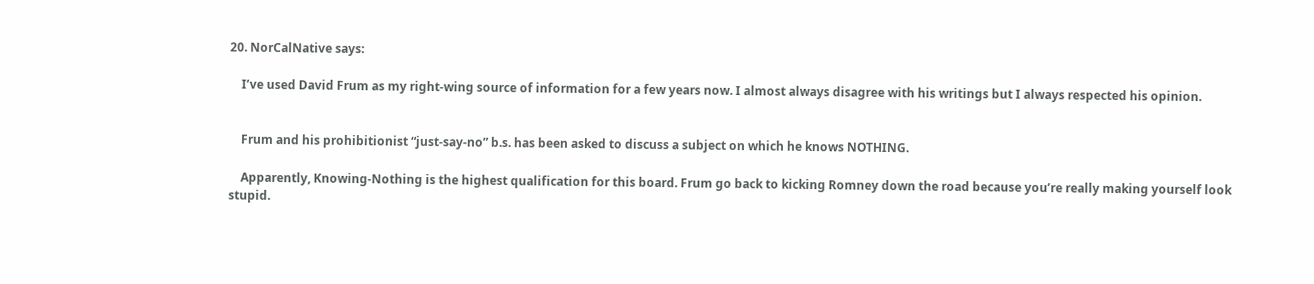20. NorCalNative says:

    I’ve used David Frum as my right-wing source of information for a few years now. I almost always disagree with his writings but I always respected his opinion.


    Frum and his prohibitionist “just-say-no” b.s. has been asked to discuss a subject on which he knows NOTHING.

    Apparently, Knowing-Nothing is the highest qualification for this board. Frum go back to kicking Romney down the road because you’re really making yourself look stupid.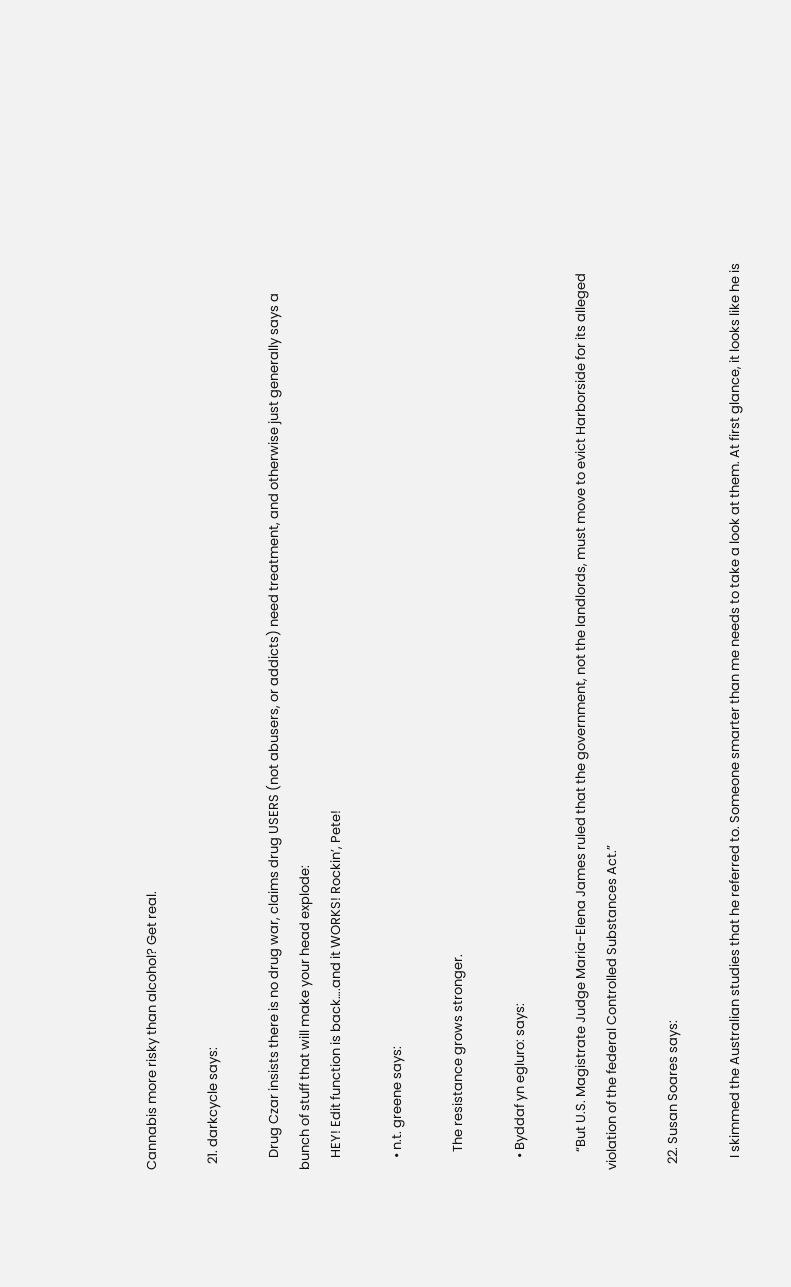Cannabis more risky than alcohol? Get real.

  21. darkcycle says:

    Drug Czar insists there is no drug war, claims drug USERS (not abusers, or addicts) need treatment, and otherwise just generally says a bunch of stuff that will make your head explode:
    HEY! Edit function is back….and it WORKS! Rockin’, Pete!

    • n.t. greene says:

      The resistance grows stronger.

    • Byddaf yn egluro: says:

      “But U.S. Magistrate Judge Maria-Elena James ruled that the government, not the landlords, must move to evict Harborside for its alleged violation of the federal Controlled Substances Act.”

  22. Susan Soares says:

    I skimmed the Australian studies that he referred to. Someone smarter than me needs to take a look at them. At first glance, it looks like he is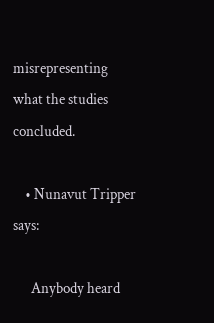misrepresenting what the studies concluded.

    • Nunavut Tripper says:

      Anybody heard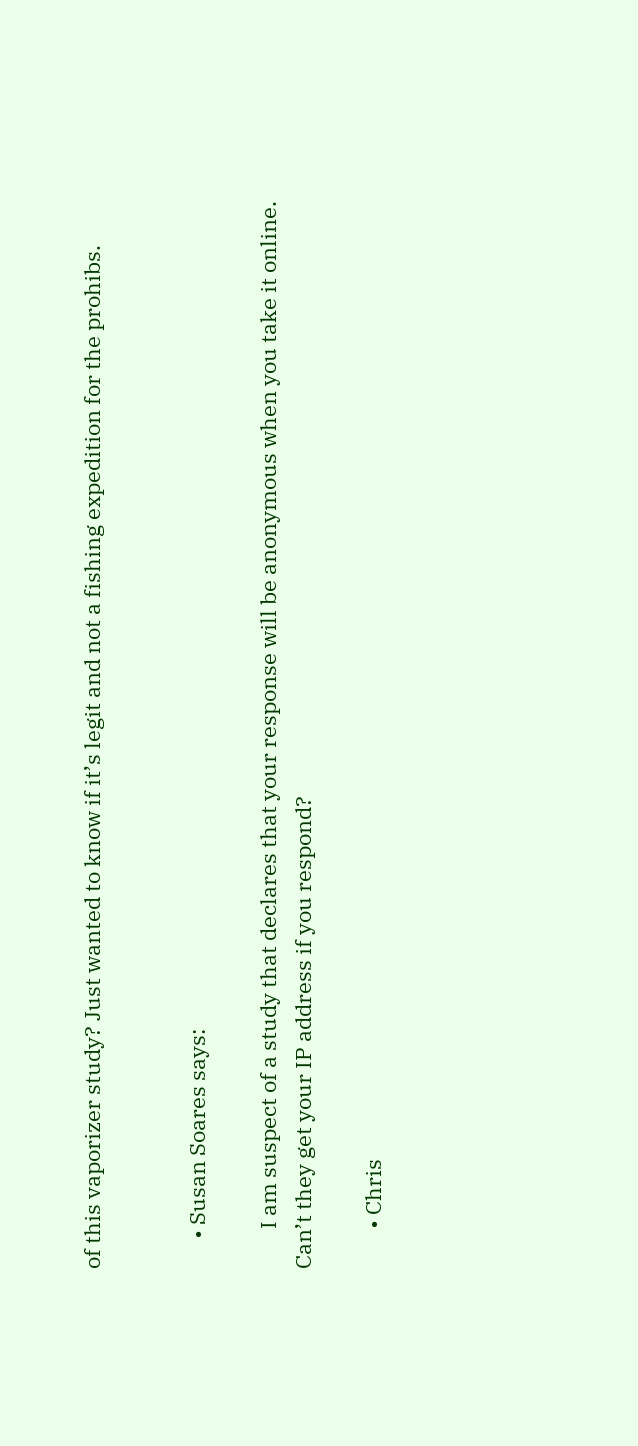of this vaporizer study? Just wanted to know if it’s legit and not a fishing expedition for the prohibs.


      • Susan Soares says:

        I am suspect of a study that declares that your response will be anonymous when you take it online. Can’t they get your IP address if you respond?

        • Chris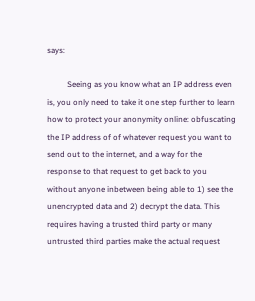says:

          Seeing as you know what an IP address even is, you only need to take it one step further to learn how to protect your anonymity online: obfuscating the IP address of of whatever request you want to send out to the internet, and a way for the response to that request to get back to you without anyone inbetween being able to 1) see the unencrypted data and 2) decrypt the data. This requires having a trusted third party or many untrusted third parties make the actual request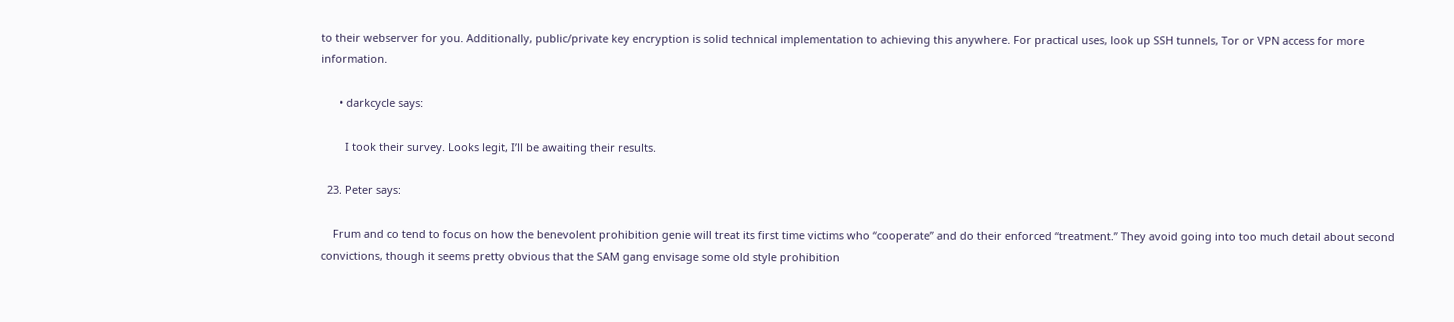to their webserver for you. Additionally, public/private key encryption is solid technical implementation to achieving this anywhere. For practical uses, look up SSH tunnels, Tor or VPN access for more information.

      • darkcycle says:

        I took their survey. Looks legit, I’ll be awaiting their results.

  23. Peter says:

    Frum and co tend to focus on how the benevolent prohibition genie will treat its first time victims who “cooperate” and do their enforced “treatment.” They avoid going into too much detail about second convictions, though it seems pretty obvious that the SAM gang envisage some old style prohibition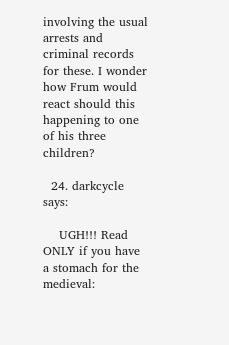involving the usual arrests and criminal records for these. I wonder how Frum would react should this happening to one of his three children?

  24. darkcycle says:

    UGH!!! Read ONLY if you have a stomach for the medieval: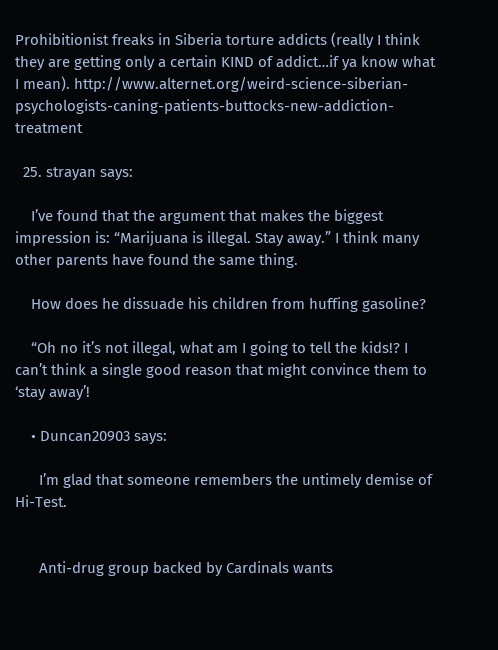Prohibitionist freaks in Siberia torture addicts (really I think they are getting only a certain KIND of addict…if ya know what I mean). http://www.alternet.org/weird-science-siberian-psychologists-caning-patients-buttocks-new-addiction-treatment

  25. strayan says:

    I’ve found that the argument that makes the biggest impression is: “Marijuana is illegal. Stay away.” I think many other parents have found the same thing.

    How does he dissuade his children from huffing gasoline?

    “Oh no it’s not illegal, what am I going to tell the kids!? I can’t think a single good reason that might convince them to ‘stay away’!

    • Duncan20903 says:

      I’m glad that someone remembers the untimely demise of Hi-Test.


      Anti-drug group backed by Cardinals wants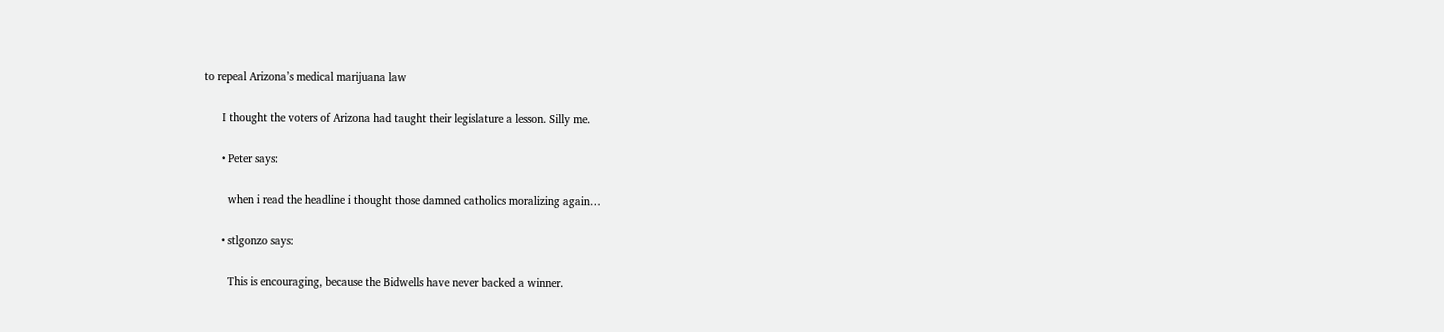to repeal Arizona’s medical marijuana law

      I thought the voters of Arizona had taught their legislature a lesson. Silly me.

      • Peter says:

        when i read the headline i thought those damned catholics moralizing again…

      • stlgonzo says:

        This is encouraging, because the Bidwells have never backed a winner.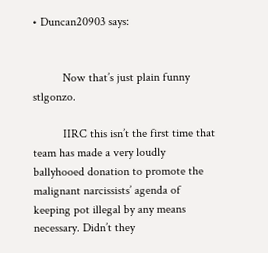• Duncan20903 says:


          Now that’s just plain funny stlgonzo.

          IIRC this isn’t the first time that team has made a very loudly ballyhooed donation to promote the malignant narcissists’ agenda of keeping pot illegal by any means necessary. Didn’t they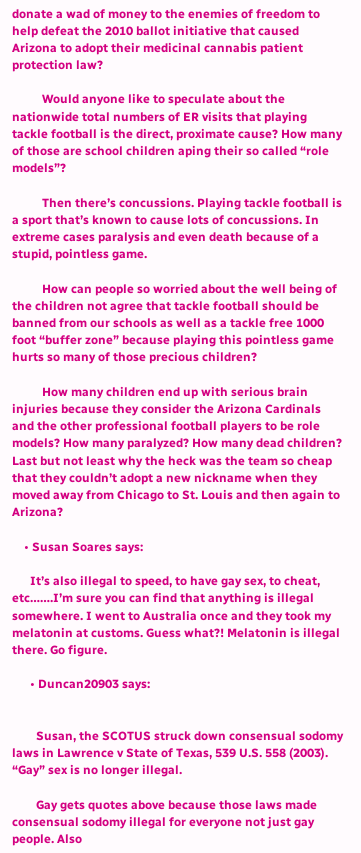donate a wad of money to the enemies of freedom to help defeat the 2010 ballot initiative that caused Arizona to adopt their medicinal cannabis patient protection law?

          Would anyone like to speculate about the nationwide total numbers of ER visits that playing tackle football is the direct, proximate cause? How many of those are school children aping their so called “role models”?

          Then there’s concussions. Playing tackle football is a sport that’s known to cause lots of concussions. In extreme cases paralysis and even death because of a stupid, pointless game.

          How can people so worried about the well being of the children not agree that tackle football should be banned from our schools as well as a tackle free 1000 foot “buffer zone” because playing this pointless game hurts so many of those precious children?

          How many children end up with serious brain injuries because they consider the Arizona Cardinals and the other professional football players to be role models? How many paralyzed? How many dead children? Last but not least why the heck was the team so cheap that they couldn’t adopt a new nickname when they moved away from Chicago to St. Louis and then again to Arizona?

    • Susan Soares says:

      It’s also illegal to speed, to have gay sex, to cheat, etc…….I’m sure you can find that anything is illegal somewhere. I went to Australia once and they took my melatonin at customs. Guess what?! Melatonin is illegal there. Go figure.

      • Duncan20903 says:


        Susan, the SCOTUS struck down consensual sodomy laws in Lawrence v State of Texas, 539 U.S. 558 (2003). “Gay” sex is no longer illegal.

        Gay gets quotes above because those laws made consensual sodomy illegal for everyone not just gay people. Also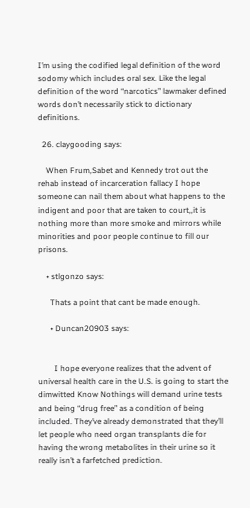I’m using the codified legal definition of the word sodomy which includes oral sex. Like the legal definition of the word “narcotics” lawmaker defined words don’t necessarily stick to dictionary definitions.

  26. claygooding says:

    When Frum,Sabet and Kennedy trot out the rehab instead of incarceration fallacy I hope someone can nail them about what happens to the indigent and poor that are taken to court,,it is nothing more than more smoke and mirrors while minorities and poor people continue to fill our prisons.

    • stlgonzo says:

      Thats a point that cant be made enough.

      • Duncan20903 says:


        I hope everyone realizes that the advent of universal health care in the U.S. is going to start the dimwitted Know Nothings will demand urine tests and being “drug free” as a condition of being included. They’ve already demonstrated that they’ll let people who need organ transplants die for having the wrong metabolites in their urine so it really isn’t a farfetched prediction.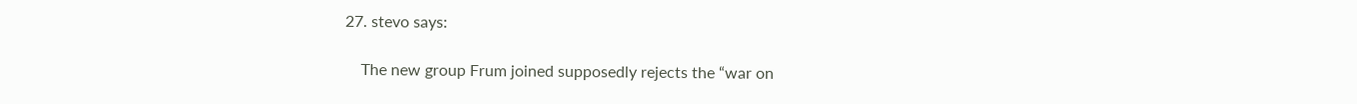27. stevo says:

    The new group Frum joined supposedly rejects the “war on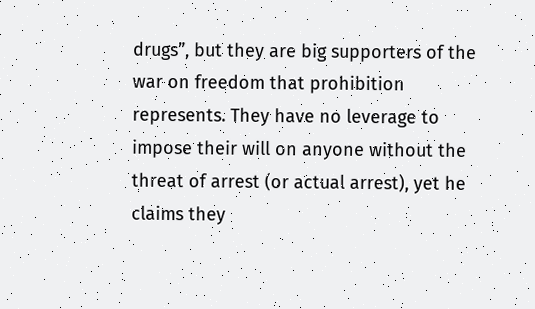drugs”, but they are big supporters of the war on freedom that prohibition represents. They have no leverage to impose their will on anyone without the threat of arrest (or actual arrest), yet he claims they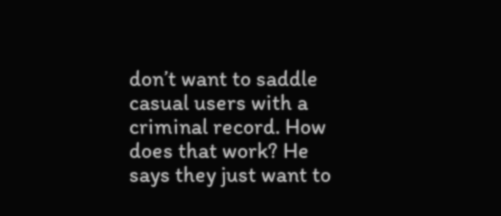don’t want to saddle casual users with a criminal record. How does that work? He says they just want to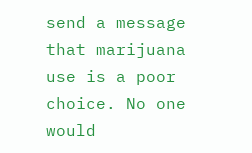send a message that marijuana use is a poor choice. No one would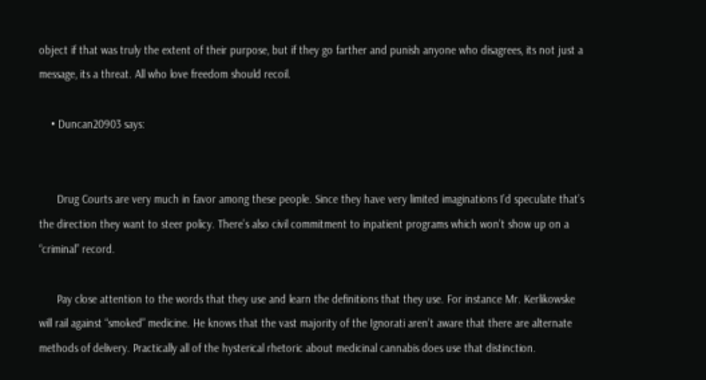object if that was truly the extent of their purpose, but if they go farther and punish anyone who disagrees, its not just a message, its a threat. All who love freedom should recoil.

    • Duncan20903 says:


      Drug Courts are very much in favor among these people. Since they have very limited imaginations I’d speculate that’s the direction they want to steer policy. There’s also civil commitment to inpatient programs which won’t show up on a “criminal” record.

      Pay close attention to the words that they use and learn the definitions that they use. For instance Mr. Kerlikowske will rail against “smoked” medicine. He knows that the vast majority of the Ignorati aren’t aware that there are alternate methods of delivery. Practically all of the hysterical rhetoric about medicinal cannabis does use that distinction.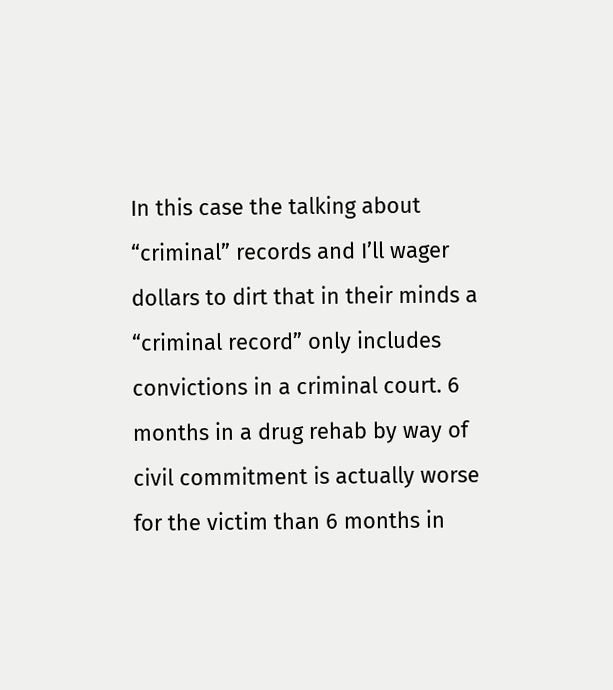In this case the talking about “criminal” records and I’ll wager dollars to dirt that in their minds a “criminal record” only includes convictions in a criminal court. 6 months in a drug rehab by way of civil commitment is actually worse for the victim than 6 months in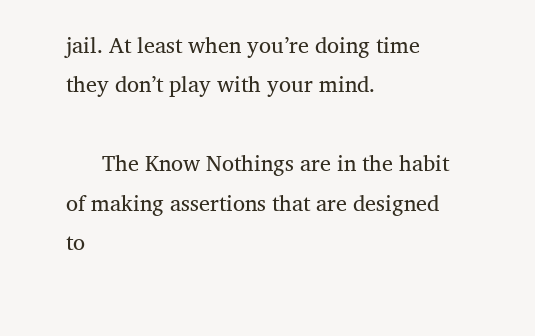jail. At least when you’re doing time they don’t play with your mind.

      The Know Nothings are in the habit of making assertions that are designed to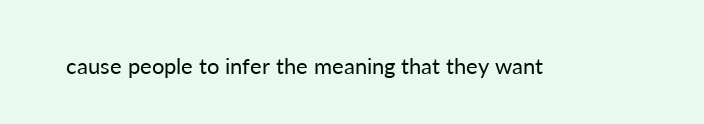cause people to infer the meaning that they want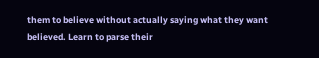them to believe without actually saying what they want believed. Learn to parse their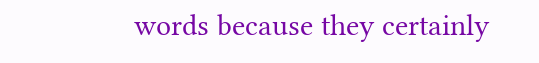words because they certainly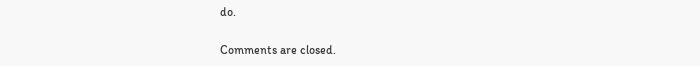do.

Comments are closed.